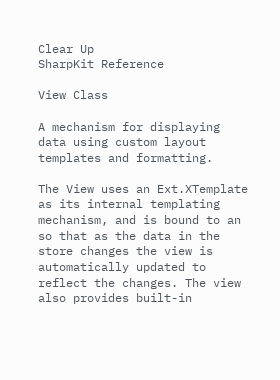Clear Up
SharpKit Reference

View Class

A mechanism for displaying data using custom layout templates and formatting.

The View uses an Ext.XTemplate as its internal templating mechanism, and is bound to an so that as the data in the store changes the view is automatically updated to reflect the changes. The view also provides built-in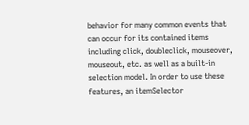behavior for many common events that can occur for its contained items including click, doubleclick, mouseover, mouseout, etc. as well as a built-in selection model. In order to use these features, an itemSelector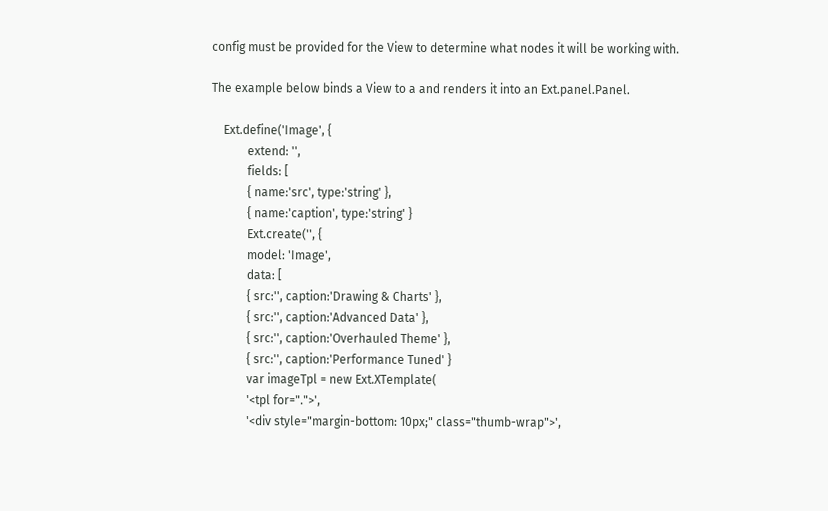config must be provided for the View to determine what nodes it will be working with.

The example below binds a View to a and renders it into an Ext.panel.Panel.

    Ext.define('Image', {
            extend: '',
            fields: [
            { name:'src', type:'string' },
            { name:'caption', type:'string' }
            Ext.create('', {
            model: 'Image',
            data: [
            { src:'', caption:'Drawing & Charts' },
            { src:'', caption:'Advanced Data' },
            { src:'', caption:'Overhauled Theme' },
            { src:'', caption:'Performance Tuned' }
            var imageTpl = new Ext.XTemplate(
            '<tpl for=".">',
            '<div style="margin-bottom: 10px;" class="thumb-wrap">',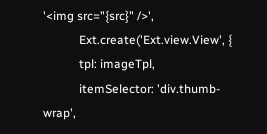'<img src="{src}" />',
            Ext.create('Ext.view.View', {
            tpl: imageTpl,
            itemSelector: 'div.thumb-wrap',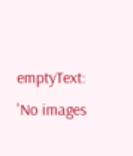emptyText: 'No images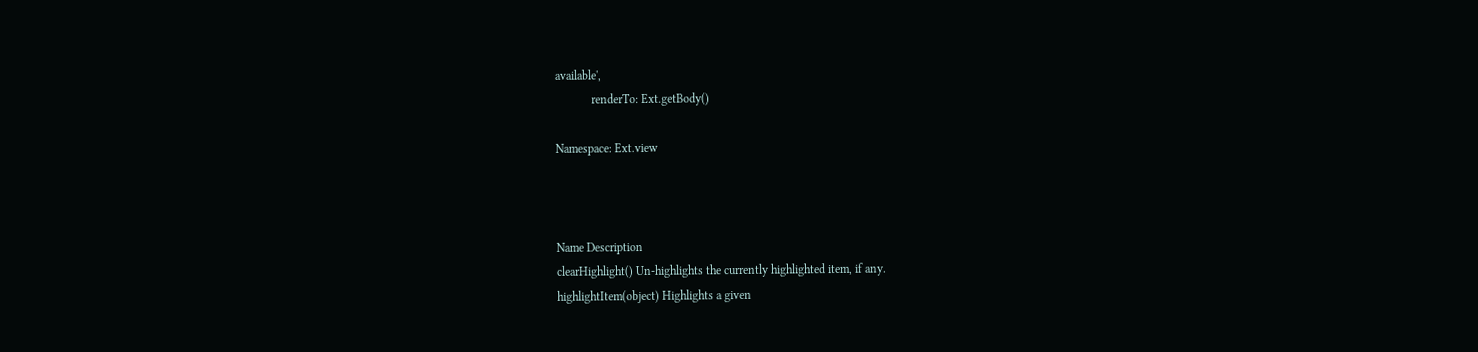available',
            renderTo: Ext.getBody()

Namespace: Ext.view



Name Description
clearHighlight() Un-highlights the currently highlighted item, if any.
highlightItem(object) Highlights a given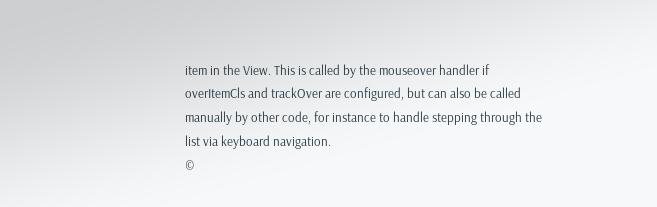item in the View. This is called by the mouseover handler if overItemCls and trackOver are configured, but can also be called manually by other code, for instance to handle stepping through the list via keyboard navigation.
©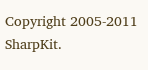Copyright 2005-2011 SharpKit.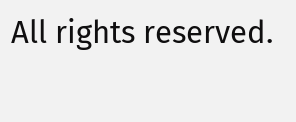All rights reserved.